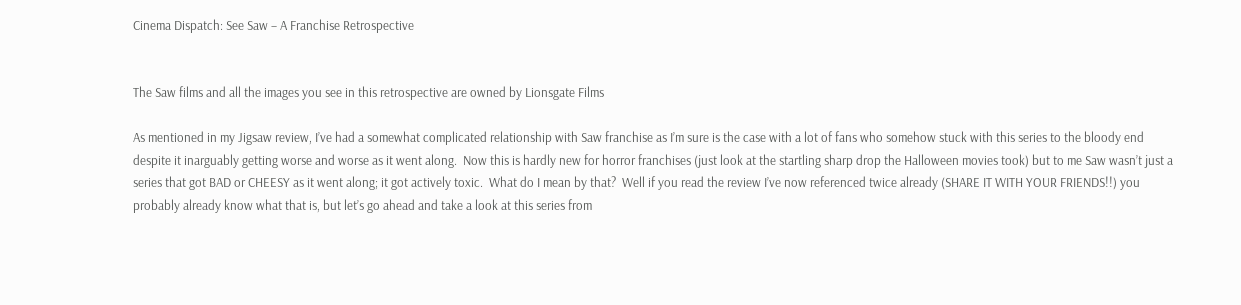Cinema Dispatch: See Saw – A Franchise Retrospective


The Saw films and all the images you see in this retrospective are owned by Lionsgate Films

As mentioned in my Jigsaw review, I’ve had a somewhat complicated relationship with Saw franchise as I’m sure is the case with a lot of fans who somehow stuck with this series to the bloody end despite it inarguably getting worse and worse as it went along.  Now this is hardly new for horror franchises (just look at the startling sharp drop the Halloween movies took) but to me Saw wasn’t just a series that got BAD or CHEESY as it went along; it got actively toxic.  What do I mean by that?  Well if you read the review I’ve now referenced twice already (SHARE IT WITH YOUR FRIENDS!!) you probably already know what that is, but let’s go ahead and take a look at this series from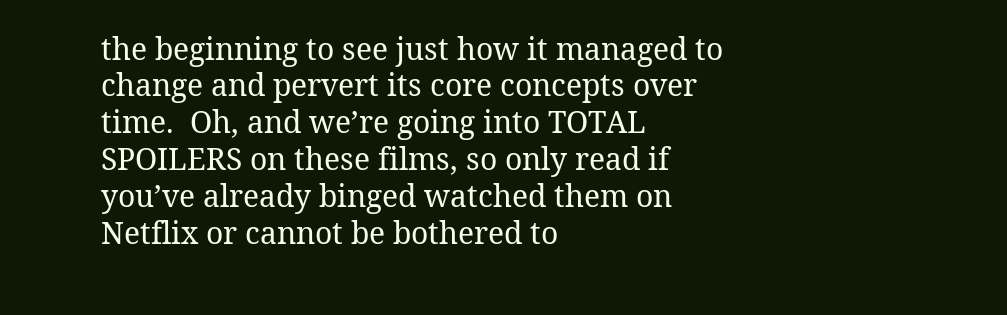the beginning to see just how it managed to change and pervert its core concepts over time.  Oh, and we’re going into TOTAL SPOILERS on these films, so only read if you’ve already binged watched them on Netflix or cannot be bothered to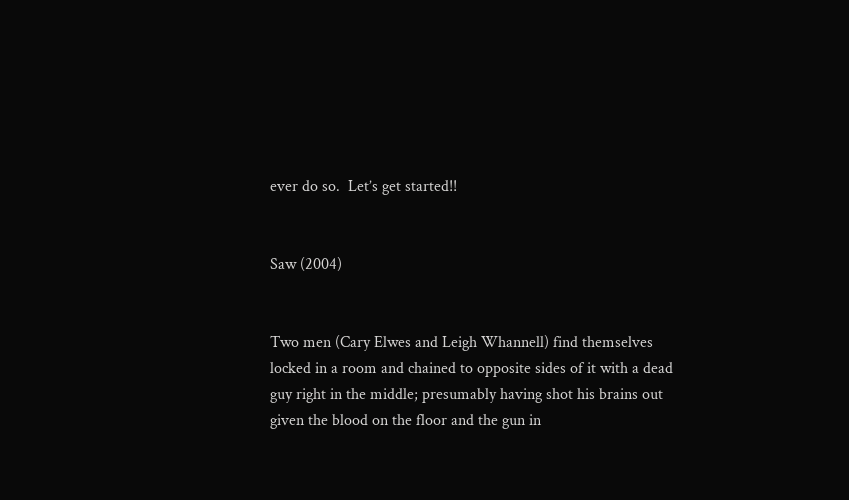ever do so.  Let’s get started!!


Saw (2004)


Two men (Cary Elwes and Leigh Whannell) find themselves locked in a room and chained to opposite sides of it with a dead guy right in the middle; presumably having shot his brains out given the blood on the floor and the gun in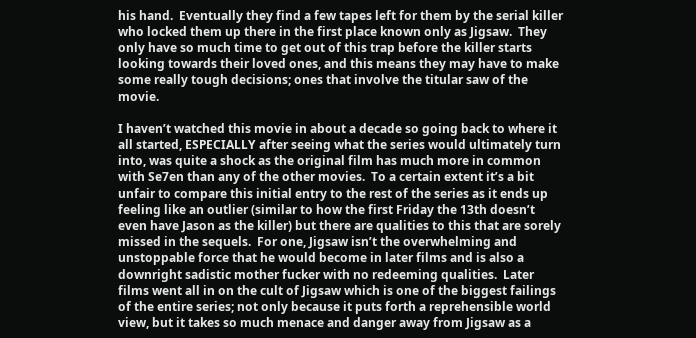his hand.  Eventually they find a few tapes left for them by the serial killer who locked them up there in the first place known only as Jigsaw.  They only have so much time to get out of this trap before the killer starts looking towards their loved ones, and this means they may have to make some really tough decisions; ones that involve the titular saw of the movie.

I haven’t watched this movie in about a decade so going back to where it all started, ESPECIALLY after seeing what the series would ultimately turn into, was quite a shock as the original film has much more in common with Se7en than any of the other movies.  To a certain extent it’s a bit unfair to compare this initial entry to the rest of the series as it ends up feeling like an outlier (similar to how the first Friday the 13th doesn’t even have Jason as the killer) but there are qualities to this that are sorely missed in the sequels.  For one, Jigsaw isn’t the overwhelming and unstoppable force that he would become in later films and is also a downright sadistic mother fucker with no redeeming qualities.  Later films went all in on the cult of Jigsaw which is one of the biggest failings of the entire series; not only because it puts forth a reprehensible world view, but it takes so much menace and danger away from Jigsaw as a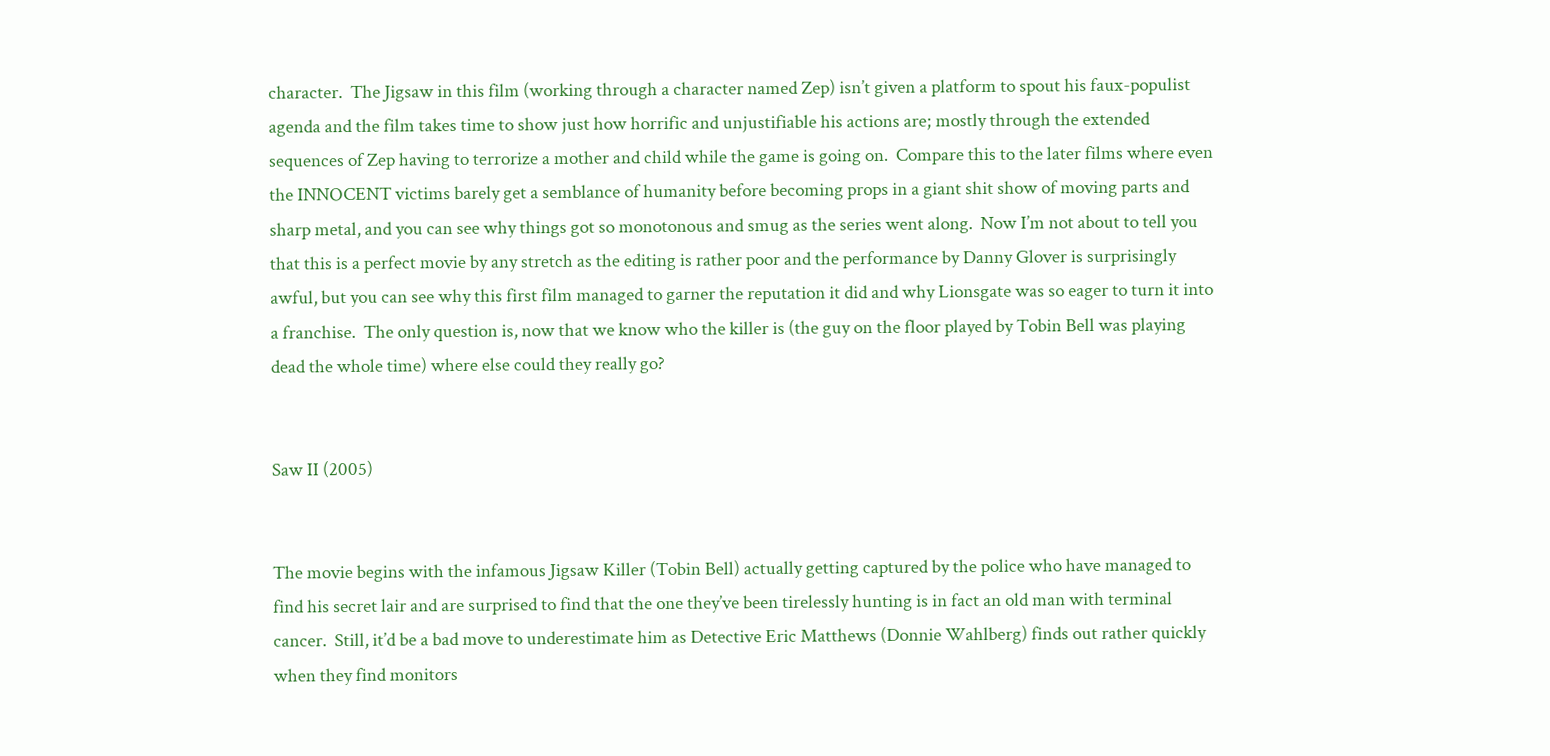character.  The Jigsaw in this film (working through a character named Zep) isn’t given a platform to spout his faux-populist agenda and the film takes time to show just how horrific and unjustifiable his actions are; mostly through the extended sequences of Zep having to terrorize a mother and child while the game is going on.  Compare this to the later films where even the INNOCENT victims barely get a semblance of humanity before becoming props in a giant shit show of moving parts and sharp metal, and you can see why things got so monotonous and smug as the series went along.  Now I’m not about to tell you that this is a perfect movie by any stretch as the editing is rather poor and the performance by Danny Glover is surprisingly awful, but you can see why this first film managed to garner the reputation it did and why Lionsgate was so eager to turn it into a franchise.  The only question is, now that we know who the killer is (the guy on the floor played by Tobin Bell was playing dead the whole time) where else could they really go?


Saw II (2005)


The movie begins with the infamous Jigsaw Killer (Tobin Bell) actually getting captured by the police who have managed to find his secret lair and are surprised to find that the one they’ve been tirelessly hunting is in fact an old man with terminal cancer.  Still, it’d be a bad move to underestimate him as Detective Eric Matthews (Donnie Wahlberg) finds out rather quickly when they find monitors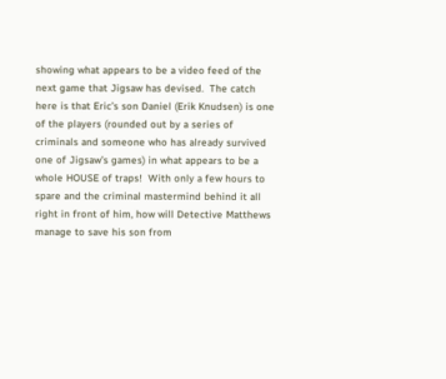showing what appears to be a video feed of the next game that Jigsaw has devised.  The catch here is that Eric’s son Daniel (Erik Knudsen) is one of the players (rounded out by a series of criminals and someone who has already survived one of Jigsaw’s games) in what appears to be a whole HOUSE of traps!  With only a few hours to spare and the criminal mastermind behind it all right in front of him, how will Detective Matthews manage to save his son from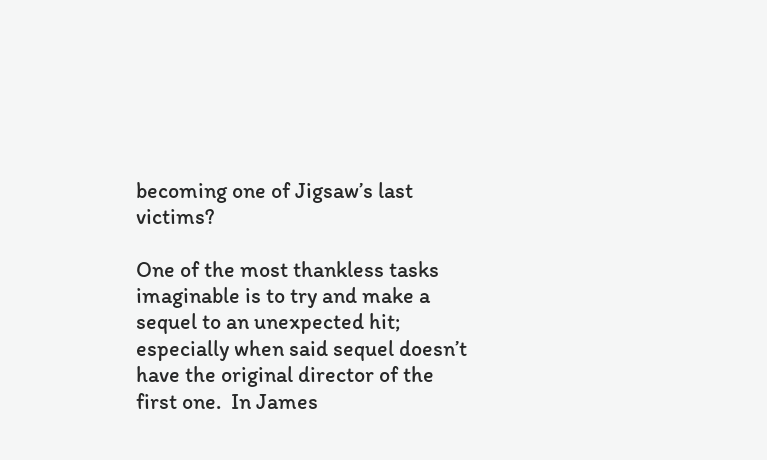becoming one of Jigsaw’s last victims?

One of the most thankless tasks imaginable is to try and make a sequel to an unexpected hit; especially when said sequel doesn’t have the original director of the first one.  In James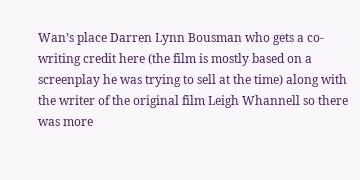Wan’s place Darren Lynn Bousman who gets a co-writing credit here (the film is mostly based on a screenplay he was trying to sell at the time) along with the writer of the original film Leigh Whannell so there was more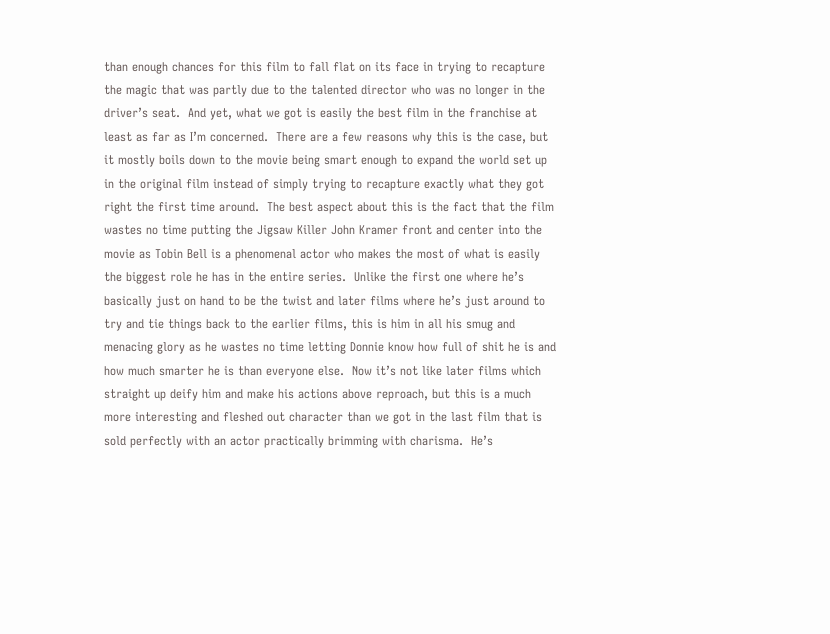than enough chances for this film to fall flat on its face in trying to recapture the magic that was partly due to the talented director who was no longer in the driver’s seat.  And yet, what we got is easily the best film in the franchise at least as far as I’m concerned.  There are a few reasons why this is the case, but it mostly boils down to the movie being smart enough to expand the world set up in the original film instead of simply trying to recapture exactly what they got right the first time around.  The best aspect about this is the fact that the film wastes no time putting the Jigsaw Killer John Kramer front and center into the movie as Tobin Bell is a phenomenal actor who makes the most of what is easily the biggest role he has in the entire series.  Unlike the first one where he’s basically just on hand to be the twist and later films where he’s just around to try and tie things back to the earlier films, this is him in all his smug and menacing glory as he wastes no time letting Donnie know how full of shit he is and how much smarter he is than everyone else.  Now it’s not like later films which straight up deify him and make his actions above reproach, but this is a much more interesting and fleshed out character than we got in the last film that is sold perfectly with an actor practically brimming with charisma.  He’s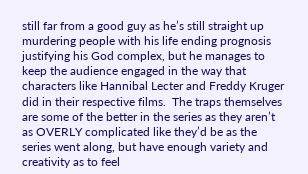still far from a good guy as he’s still straight up murdering people with his life ending prognosis justifying his God complex, but he manages to keep the audience engaged in the way that characters like Hannibal Lecter and Freddy Kruger did in their respective films.  The traps themselves are some of the better in the series as they aren’t as OVERLY complicated like they’d be as the series went along, but have enough variety and creativity as to feel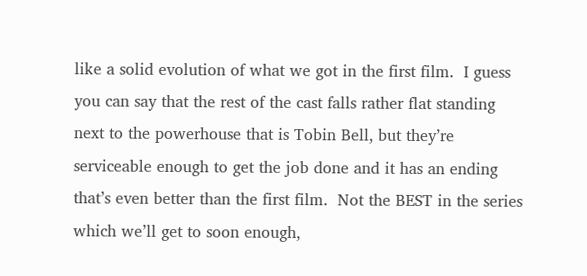like a solid evolution of what we got in the first film.  I guess you can say that the rest of the cast falls rather flat standing next to the powerhouse that is Tobin Bell, but they’re serviceable enough to get the job done and it has an ending that’s even better than the first film.  Not the BEST in the series which we’ll get to soon enough,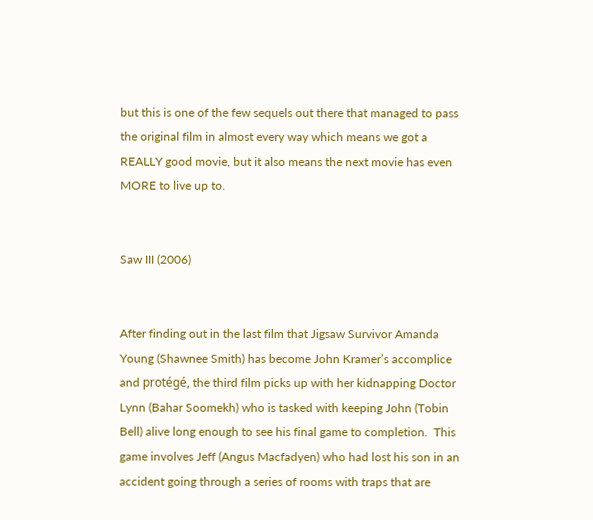but this is one of the few sequels out there that managed to pass the original film in almost every way which means we got a REALLY good movie, but it also means the next movie has even MORE to live up to.


Saw III (2006)


After finding out in the last film that Jigsaw Survivor Amanda Young (Shawnee Smith) has become John Kramer’s accomplice and protégé, the third film picks up with her kidnapping Doctor Lynn (Bahar Soomekh) who is tasked with keeping John (Tobin Bell) alive long enough to see his final game to completion.  This game involves Jeff (Angus Macfadyen) who had lost his son in an accident going through a series of rooms with traps that are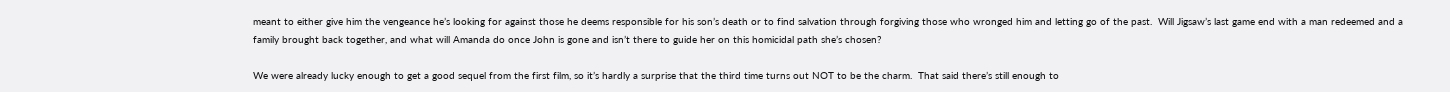meant to either give him the vengeance he’s looking for against those he deems responsible for his son’s death or to find salvation through forgiving those who wronged him and letting go of the past.  Will Jigsaw’s last game end with a man redeemed and a family brought back together, and what will Amanda do once John is gone and isn’t there to guide her on this homicidal path she’s chosen?

We were already lucky enough to get a good sequel from the first film, so it’s hardly a surprise that the third time turns out NOT to be the charm.  That said there’s still enough to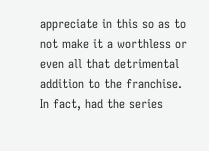appreciate in this so as to not make it a worthless or even all that detrimental addition to the franchise.  In fact, had the series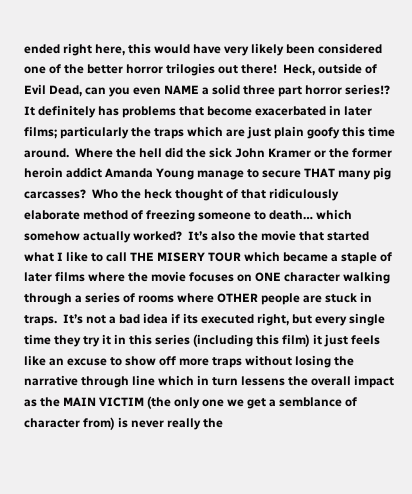ended right here, this would have very likely been considered one of the better horror trilogies out there!  Heck, outside of Evil Dead, can you even NAME a solid three part horror series!?  It definitely has problems that become exacerbated in later films; particularly the traps which are just plain goofy this time around.  Where the hell did the sick John Kramer or the former heroin addict Amanda Young manage to secure THAT many pig carcasses?  Who the heck thought of that ridiculously elaborate method of freezing someone to death… which somehow actually worked?  It’s also the movie that started what I like to call THE MISERY TOUR which became a staple of later films where the movie focuses on ONE character walking through a series of rooms where OTHER people are stuck in traps.  It’s not a bad idea if its executed right, but every single time they try it in this series (including this film) it just feels like an excuse to show off more traps without losing the narrative through line which in turn lessens the overall impact as the MAIN VICTIM (the only one we get a semblance of character from) is never really the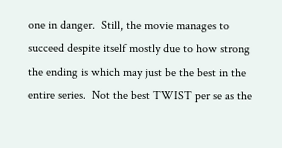one in danger.  Still, the movie manages to succeed despite itself mostly due to how strong the ending is which may just be the best in the entire series.  Not the best TWIST per se as the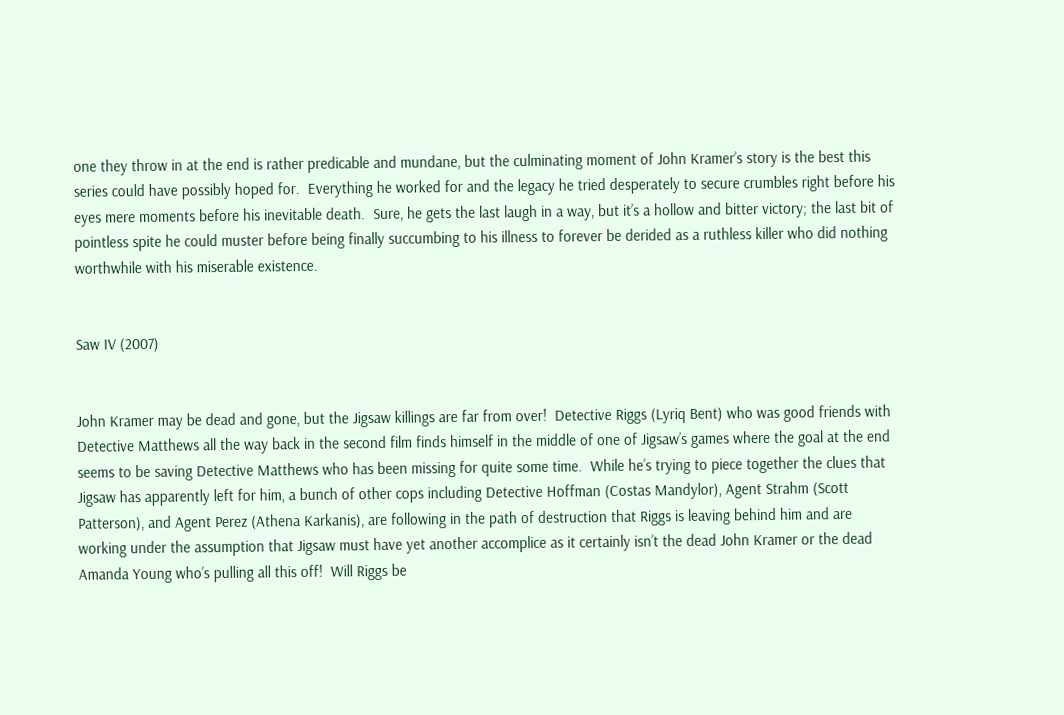one they throw in at the end is rather predicable and mundane, but the culminating moment of John Kramer’s story is the best this series could have possibly hoped for.  Everything he worked for and the legacy he tried desperately to secure crumbles right before his eyes mere moments before his inevitable death.  Sure, he gets the last laugh in a way, but it’s a hollow and bitter victory; the last bit of pointless spite he could muster before being finally succumbing to his illness to forever be derided as a ruthless killer who did nothing worthwhile with his miserable existence.


Saw IV (2007)


John Kramer may be dead and gone, but the Jigsaw killings are far from over!  Detective Riggs (Lyriq Bent) who was good friends with Detective Matthews all the way back in the second film finds himself in the middle of one of Jigsaw’s games where the goal at the end seems to be saving Detective Matthews who has been missing for quite some time.  While he’s trying to piece together the clues that Jigsaw has apparently left for him, a bunch of other cops including Detective Hoffman (Costas Mandylor), Agent Strahm (Scott Patterson), and Agent Perez (Athena Karkanis), are following in the path of destruction that Riggs is leaving behind him and are working under the assumption that Jigsaw must have yet another accomplice as it certainly isn’t the dead John Kramer or the dead Amanda Young who’s pulling all this off!  Will Riggs be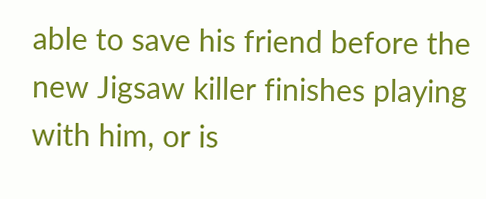able to save his friend before the new Jigsaw killer finishes playing with him, or is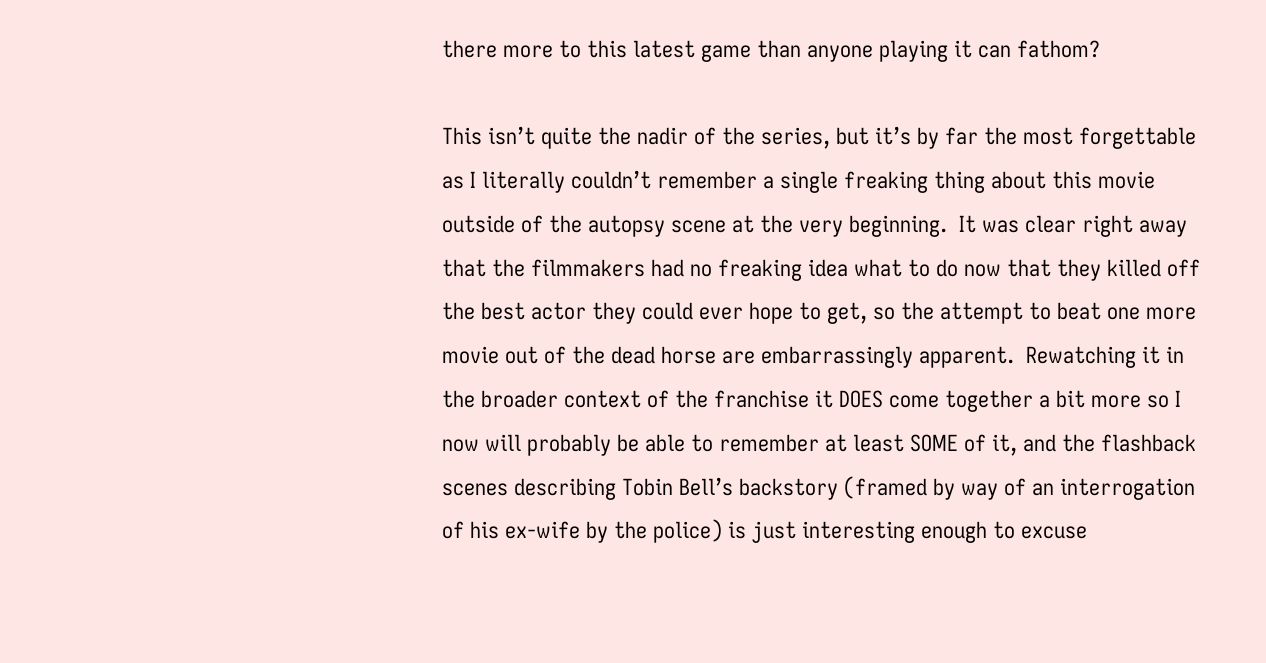there more to this latest game than anyone playing it can fathom?

This isn’t quite the nadir of the series, but it’s by far the most forgettable as I literally couldn’t remember a single freaking thing about this movie outside of the autopsy scene at the very beginning.  It was clear right away that the filmmakers had no freaking idea what to do now that they killed off the best actor they could ever hope to get, so the attempt to beat one more movie out of the dead horse are embarrassingly apparent.  Rewatching it in the broader context of the franchise it DOES come together a bit more so I now will probably be able to remember at least SOME of it, and the flashback scenes describing Tobin Bell’s backstory (framed by way of an interrogation of his ex-wife by the police) is just interesting enough to excuse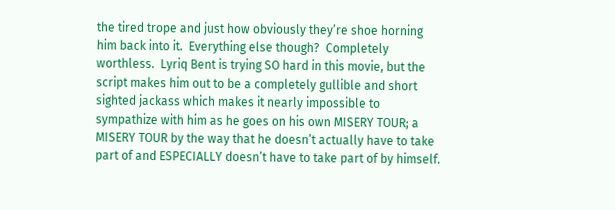the tired trope and just how obviously they’re shoe horning him back into it.  Everything else though?  Completely worthless.  Lyriq Bent is trying SO hard in this movie, but the script makes him out to be a completely gullible and short sighted jackass which makes it nearly impossible to sympathize with him as he goes on his own MISERY TOUR; a MISERY TOUR by the way that he doesn’t actually have to take part of and ESPECIALLY doesn’t have to take part of by himself.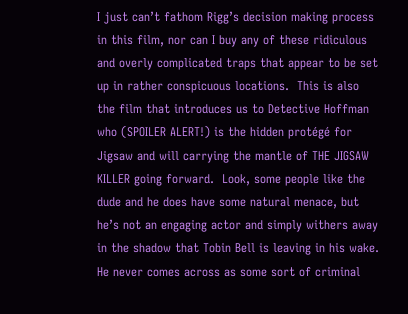I just can’t fathom Rigg’s decision making process in this film, nor can I buy any of these ridiculous and overly complicated traps that appear to be set up in rather conspicuous locations.  This is also the film that introduces us to Detective Hoffman who (SPOILER ALERT!) is the hidden protégé for Jigsaw and will carrying the mantle of THE JIGSAW KILLER going forward.  Look, some people like the dude and he does have some natural menace, but he’s not an engaging actor and simply withers away in the shadow that Tobin Bell is leaving in his wake.  He never comes across as some sort of criminal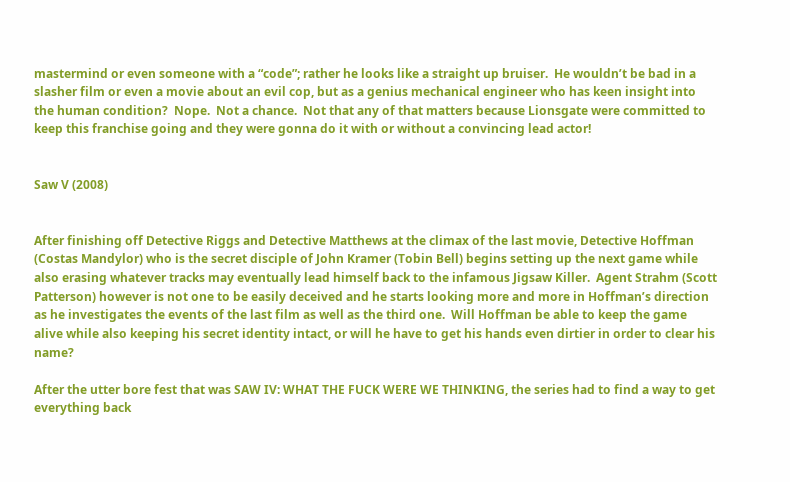mastermind or even someone with a “code”; rather he looks like a straight up bruiser.  He wouldn’t be bad in a slasher film or even a movie about an evil cop, but as a genius mechanical engineer who has keen insight into the human condition?  Nope.  Not a chance.  Not that any of that matters because Lionsgate were committed to keep this franchise going and they were gonna do it with or without a convincing lead actor!


Saw V (2008)


After finishing off Detective Riggs and Detective Matthews at the climax of the last movie, Detective Hoffman (Costas Mandylor) who is the secret disciple of John Kramer (Tobin Bell) begins setting up the next game while also erasing whatever tracks may eventually lead himself back to the infamous Jigsaw Killer.  Agent Strahm (Scott Patterson) however is not one to be easily deceived and he starts looking more and more in Hoffman’s direction as he investigates the events of the last film as well as the third one.  Will Hoffman be able to keep the game alive while also keeping his secret identity intact, or will he have to get his hands even dirtier in order to clear his name?

After the utter bore fest that was SAW IV: WHAT THE FUCK WERE WE THINKING, the series had to find a way to get everything back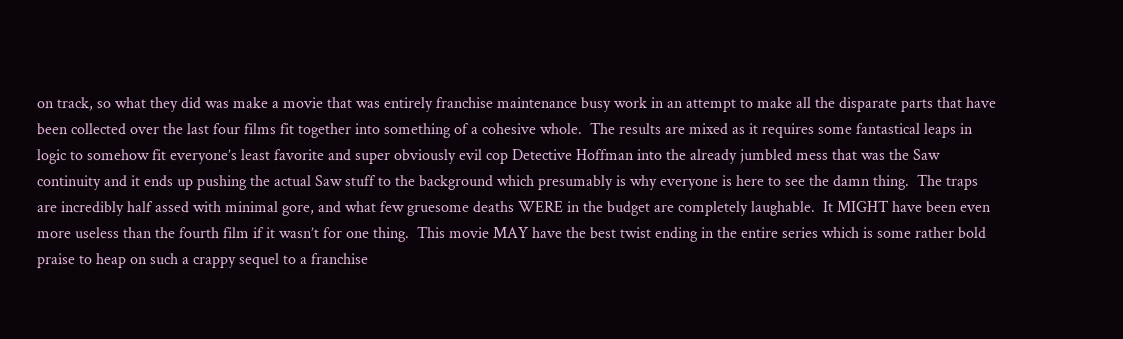on track, so what they did was make a movie that was entirely franchise maintenance busy work in an attempt to make all the disparate parts that have been collected over the last four films fit together into something of a cohesive whole.  The results are mixed as it requires some fantastical leaps in logic to somehow fit everyone’s least favorite and super obviously evil cop Detective Hoffman into the already jumbled mess that was the Saw continuity and it ends up pushing the actual Saw stuff to the background which presumably is why everyone is here to see the damn thing.  The traps are incredibly half assed with minimal gore, and what few gruesome deaths WERE in the budget are completely laughable.  It MIGHT have been even more useless than the fourth film if it wasn’t for one thing.  This movie MAY have the best twist ending in the entire series which is some rather bold praise to heap on such a crappy sequel to a franchise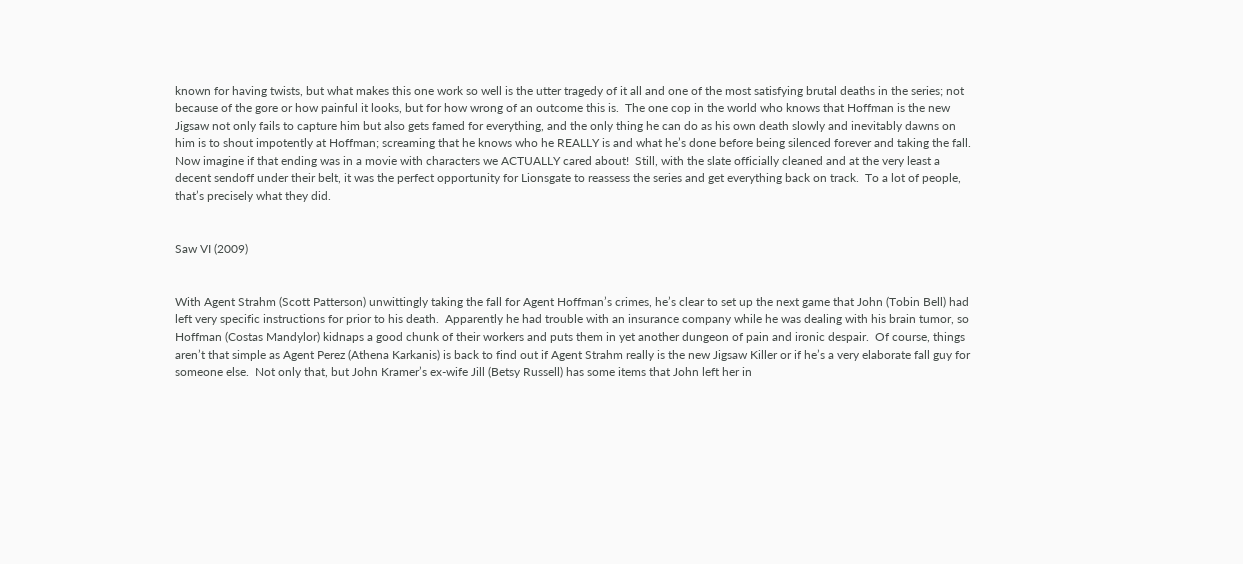known for having twists, but what makes this one work so well is the utter tragedy of it all and one of the most satisfying brutal deaths in the series; not because of the gore or how painful it looks, but for how wrong of an outcome this is.  The one cop in the world who knows that Hoffman is the new Jigsaw not only fails to capture him but also gets famed for everything, and the only thing he can do as his own death slowly and inevitably dawns on him is to shout impotently at Hoffman; screaming that he knows who he REALLY is and what he’s done before being silenced forever and taking the fall.  Now imagine if that ending was in a movie with characters we ACTUALLY cared about!  Still, with the slate officially cleaned and at the very least a decent sendoff under their belt, it was the perfect opportunity for Lionsgate to reassess the series and get everything back on track.  To a lot of people, that’s precisely what they did.


Saw VI (2009)


With Agent Strahm (Scott Patterson) unwittingly taking the fall for Agent Hoffman’s crimes, he’s clear to set up the next game that John (Tobin Bell) had left very specific instructions for prior to his death.  Apparently he had trouble with an insurance company while he was dealing with his brain tumor, so Hoffman (Costas Mandylor) kidnaps a good chunk of their workers and puts them in yet another dungeon of pain and ironic despair.  Of course, things aren’t that simple as Agent Perez (Athena Karkanis) is back to find out if Agent Strahm really is the new Jigsaw Killer or if he’s a very elaborate fall guy for someone else.  Not only that, but John Kramer’s ex-wife Jill (Betsy Russell) has some items that John left her in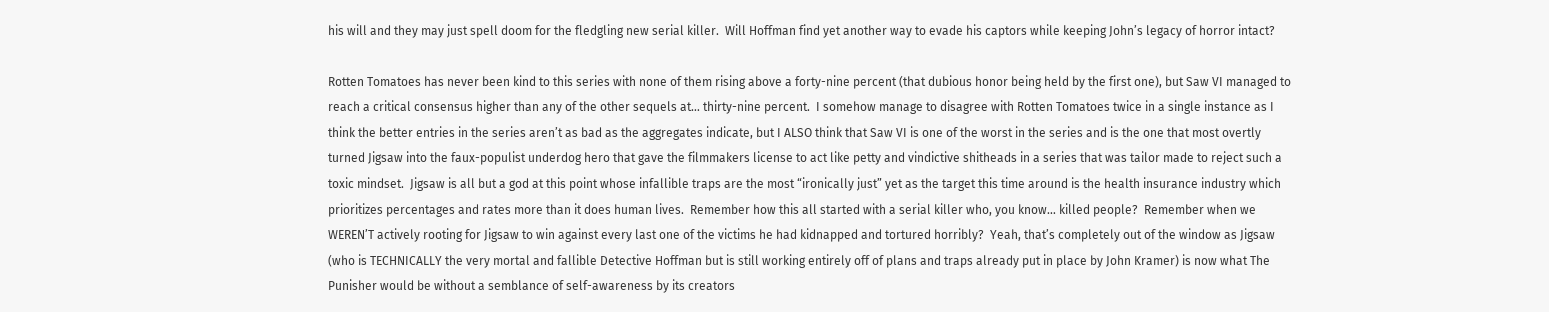his will and they may just spell doom for the fledgling new serial killer.  Will Hoffman find yet another way to evade his captors while keeping John’s legacy of horror intact?

Rotten Tomatoes has never been kind to this series with none of them rising above a forty-nine percent (that dubious honor being held by the first one), but Saw VI managed to reach a critical consensus higher than any of the other sequels at… thirty-nine percent.  I somehow manage to disagree with Rotten Tomatoes twice in a single instance as I think the better entries in the series aren’t as bad as the aggregates indicate, but I ALSO think that Saw VI is one of the worst in the series and is the one that most overtly turned Jigsaw into the faux-populist underdog hero that gave the filmmakers license to act like petty and vindictive shitheads in a series that was tailor made to reject such a toxic mindset.  Jigsaw is all but a god at this point whose infallible traps are the most “ironically just” yet as the target this time around is the health insurance industry which prioritizes percentages and rates more than it does human lives.  Remember how this all started with a serial killer who, you know… killed people?  Remember when we WEREN’T actively rooting for Jigsaw to win against every last one of the victims he had kidnapped and tortured horribly?  Yeah, that’s completely out of the window as Jigsaw (who is TECHNICALLY the very mortal and fallible Detective Hoffman but is still working entirely off of plans and traps already put in place by John Kramer) is now what The Punisher would be without a semblance of self-awareness by its creators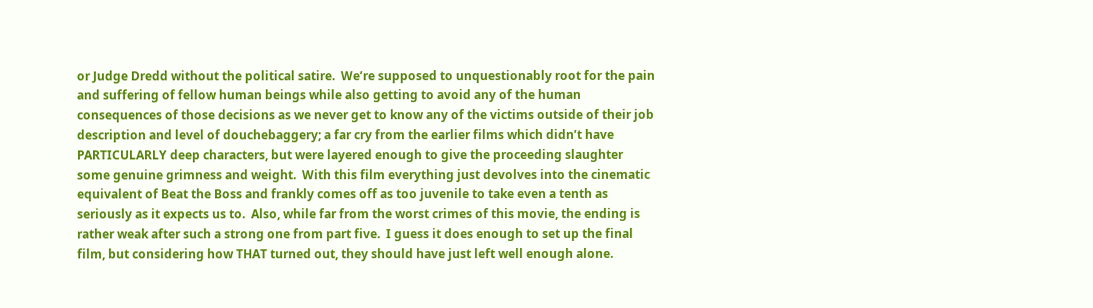or Judge Dredd without the political satire.  We’re supposed to unquestionably root for the pain and suffering of fellow human beings while also getting to avoid any of the human consequences of those decisions as we never get to know any of the victims outside of their job description and level of douchebaggery; a far cry from the earlier films which didn’t have PARTICULARLY deep characters, but were layered enough to give the proceeding slaughter some genuine grimness and weight.  With this film everything just devolves into the cinematic equivalent of Beat the Boss and frankly comes off as too juvenile to take even a tenth as seriously as it expects us to.  Also, while far from the worst crimes of this movie, the ending is rather weak after such a strong one from part five.  I guess it does enough to set up the final film, but considering how THAT turned out, they should have just left well enough alone.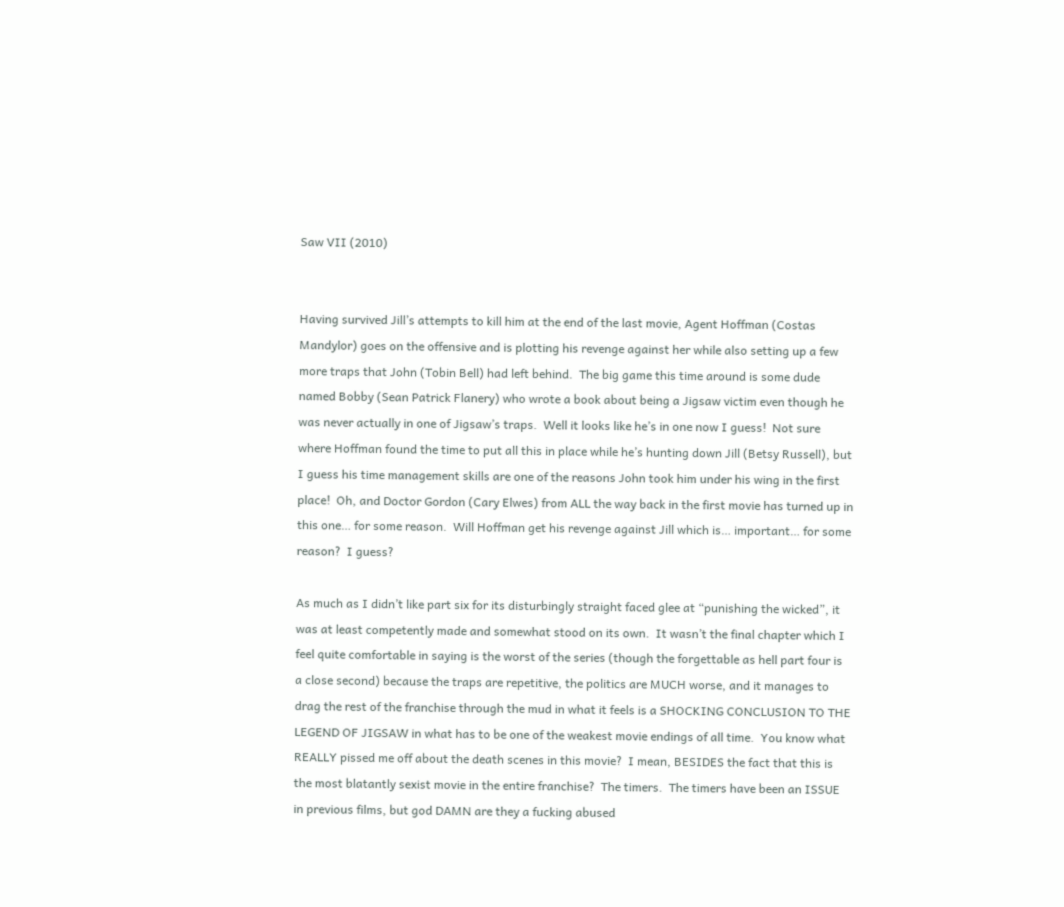Saw VII (2010)


Having survived Jill’s attempts to kill him at the end of the last movie, Agent Hoffman (Costas Mandylor) goes on the offensive and is plotting his revenge against her while also setting up a few more traps that John (Tobin Bell) had left behind.  The big game this time around is some dude named Bobby (Sean Patrick Flanery) who wrote a book about being a Jigsaw victim even though he was never actually in one of Jigsaw’s traps.  Well it looks like he’s in one now I guess!  Not sure where Hoffman found the time to put all this in place while he’s hunting down Jill (Betsy Russell), but I guess his time management skills are one of the reasons John took him under his wing in the first place!  Oh, and Doctor Gordon (Cary Elwes) from ALL the way back in the first movie has turned up in this one… for some reason.  Will Hoffman get his revenge against Jill which is… important… for some reason?  I guess?

As much as I didn’t like part six for its disturbingly straight faced glee at “punishing the wicked”, it was at least competently made and somewhat stood on its own.  It wasn’t the final chapter which I feel quite comfortable in saying is the worst of the series (though the forgettable as hell part four is a close second) because the traps are repetitive, the politics are MUCH worse, and it manages to drag the rest of the franchise through the mud in what it feels is a SHOCKING CONCLUSION TO THE LEGEND OF JIGSAW in what has to be one of the weakest movie endings of all time.  You know what REALLY pissed me off about the death scenes in this movie?  I mean, BESIDES the fact that this is the most blatantly sexist movie in the entire franchise?  The timers.  The timers have been an ISSUE in previous films, but god DAMN are they a fucking abused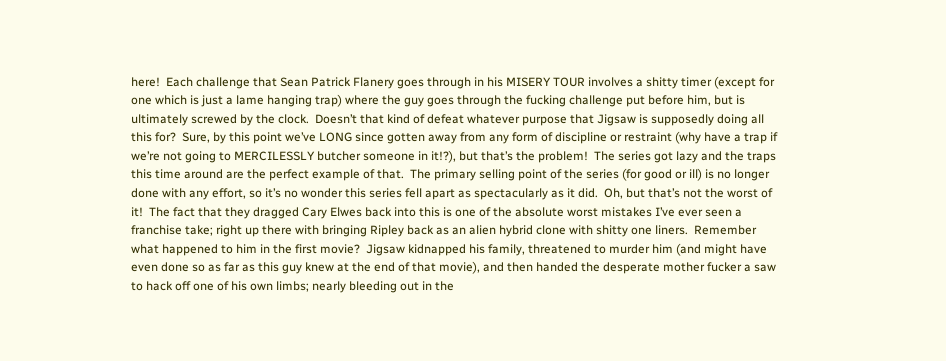here!  Each challenge that Sean Patrick Flanery goes through in his MISERY TOUR involves a shitty timer (except for one which is just a lame hanging trap) where the guy goes through the fucking challenge put before him, but is ultimately screwed by the clock.  Doesn’t that kind of defeat whatever purpose that Jigsaw is supposedly doing all this for?  Sure, by this point we’ve LONG since gotten away from any form of discipline or restraint (why have a trap if we’re not going to MERCILESSLY butcher someone in it!?), but that’s the problem!  The series got lazy and the traps this time around are the perfect example of that.  The primary selling point of the series (for good or ill) is no longer done with any effort, so it’s no wonder this series fell apart as spectacularly as it did.  Oh, but that’s not the worst of it!  The fact that they dragged Cary Elwes back into this is one of the absolute worst mistakes I’ve ever seen a franchise take; right up there with bringing Ripley back as an alien hybrid clone with shitty one liners.  Remember what happened to him in the first movie?  Jigsaw kidnapped his family, threatened to murder him (and might have even done so as far as this guy knew at the end of that movie), and then handed the desperate mother fucker a saw to hack off one of his own limbs; nearly bleeding out in the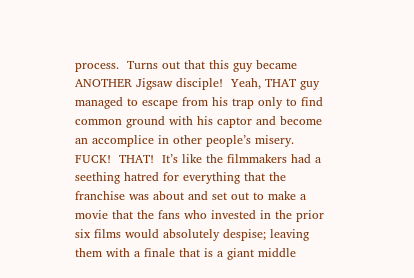process.  Turns out that this guy became ANOTHER Jigsaw disciple!  Yeah, THAT guy managed to escape from his trap only to find common ground with his captor and become an accomplice in other people’s misery.  FUCK!  THAT!  It’s like the filmmakers had a seething hatred for everything that the franchise was about and set out to make a movie that the fans who invested in the prior six films would absolutely despise; leaving them with a finale that is a giant middle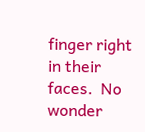finger right in their faces.  No wonder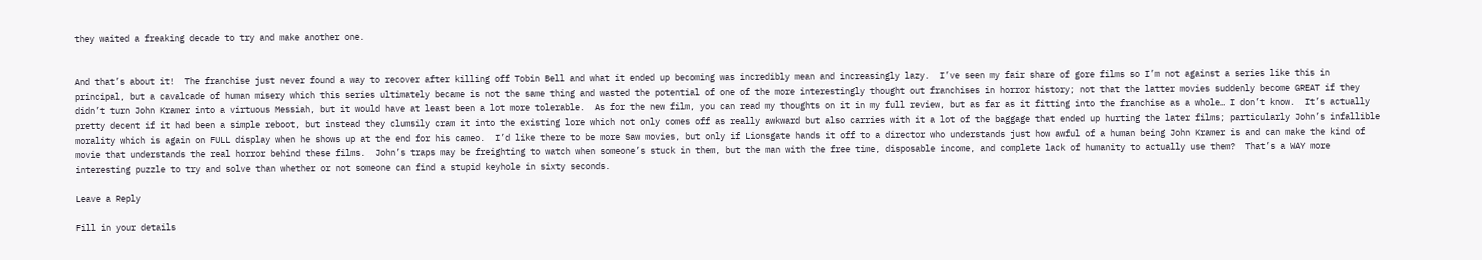they waited a freaking decade to try and make another one.


And that’s about it!  The franchise just never found a way to recover after killing off Tobin Bell and what it ended up becoming was incredibly mean and increasingly lazy.  I’ve seen my fair share of gore films so I’m not against a series like this in principal, but a cavalcade of human misery which this series ultimately became is not the same thing and wasted the potential of one of the more interestingly thought out franchises in horror history; not that the latter movies suddenly become GREAT if they didn’t turn John Kramer into a virtuous Messiah, but it would have at least been a lot more tolerable.  As for the new film, you can read my thoughts on it in my full review, but as far as it fitting into the franchise as a whole… I don’t know.  It’s actually pretty decent if it had been a simple reboot, but instead they clumsily cram it into the existing lore which not only comes off as really awkward but also carries with it a lot of the baggage that ended up hurting the later films; particularly John’s infallible morality which is again on FULL display when he shows up at the end for his cameo.  I’d like there to be more Saw movies, but only if Lionsgate hands it off to a director who understands just how awful of a human being John Kramer is and can make the kind of movie that understands the real horror behind these films.  John’s traps may be freighting to watch when someone’s stuck in them, but the man with the free time, disposable income, and complete lack of humanity to actually use them?  That’s a WAY more interesting puzzle to try and solve than whether or not someone can find a stupid keyhole in sixty seconds.

Leave a Reply

Fill in your details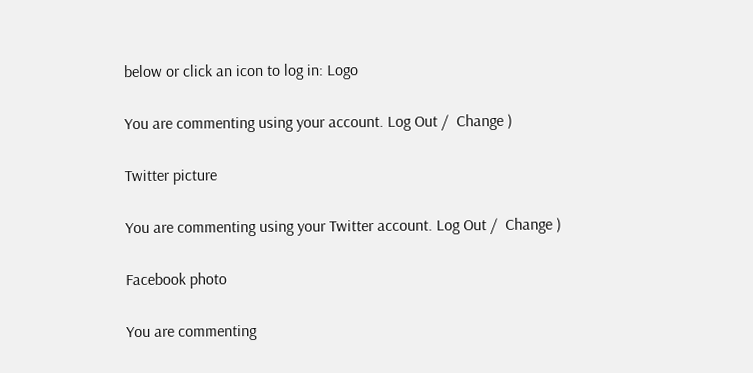below or click an icon to log in: Logo

You are commenting using your account. Log Out /  Change )

Twitter picture

You are commenting using your Twitter account. Log Out /  Change )

Facebook photo

You are commenting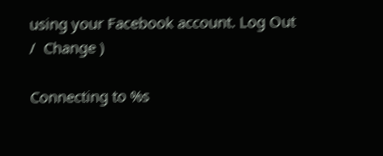using your Facebook account. Log Out /  Change )

Connecting to %s